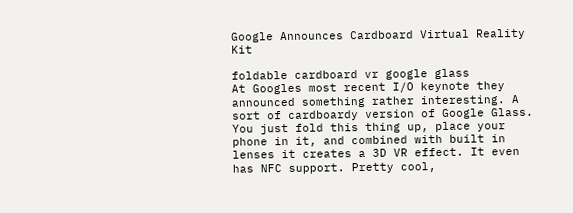Google Announces Cardboard Virtual Reality Kit

foldable cardboard vr google glass
At Googles most recent I/O keynote they announced something rather interesting. A sort of cardboardy version of Google Glass. You just fold this thing up, place your phone in it, and combined with built in lenses it creates a 3D VR effect. It even has NFC support. Pretty cool,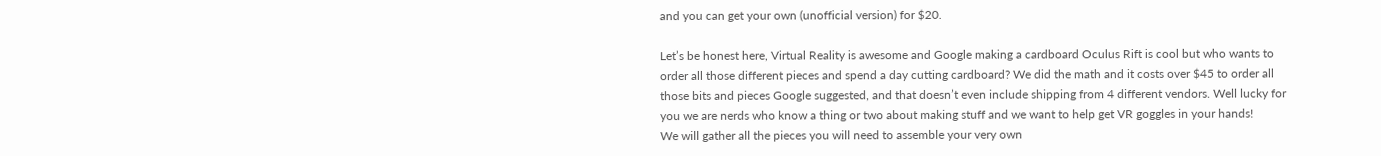and you can get your own (unofficial version) for $20.

Let’s be honest here, Virtual Reality is awesome and Google making a cardboard Oculus Rift is cool but who wants to order all those different pieces and spend a day cutting cardboard? We did the math and it costs over $45 to order all those bits and pieces Google suggested, and that doesn’t even include shipping from 4 different vendors. Well lucky for you we are nerds who know a thing or two about making stuff and we want to help get VR goggles in your hands!
We will gather all the pieces you will need to assemble your very own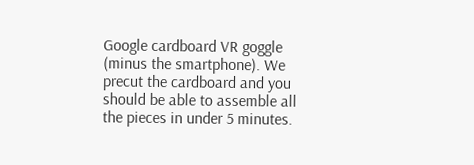Google cardboard VR goggle (minus the smartphone). We precut the cardboard and you should be able to assemble all the pieces in under 5 minutes.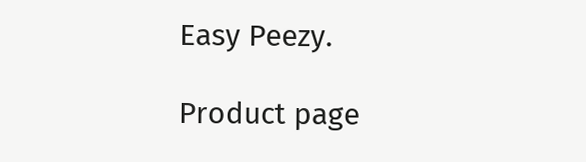Easy Peezy.

Product page